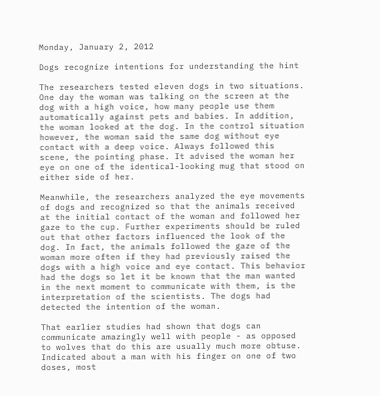Monday, January 2, 2012

Dogs recognize intentions for understanding the hint

The researchers tested eleven dogs in two situations. One day the woman was talking on the screen at the dog with a high voice, how many people use them automatically against pets and babies. In addition, the woman looked at the dog. In the control situation however, the woman said the same dog without eye contact with a deep voice. Always followed this scene, the pointing phase. It advised the woman her eye on one of the identical-looking mug that stood on either side of her.

Meanwhile, the researchers analyzed the eye movements of dogs and recognized so that the animals received at the initial contact of the woman and followed her gaze to the cup. Further experiments should be ruled out that other factors influenced the look of the dog. In fact, the animals followed the gaze of the woman more often if they had previously raised the dogs with a high voice and eye contact. This behavior had the dogs so let it be known that the man wanted in the next moment to communicate with them, is the interpretation of the scientists. The dogs had detected the intention of the woman.

That earlier studies had shown that dogs can communicate amazingly well with people - as opposed to wolves that do this are usually much more obtuse. Indicated about a man with his finger on one of two doses, most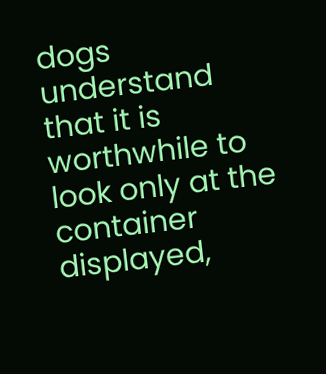dogs understand that it is worthwhile to look only at the container displayed,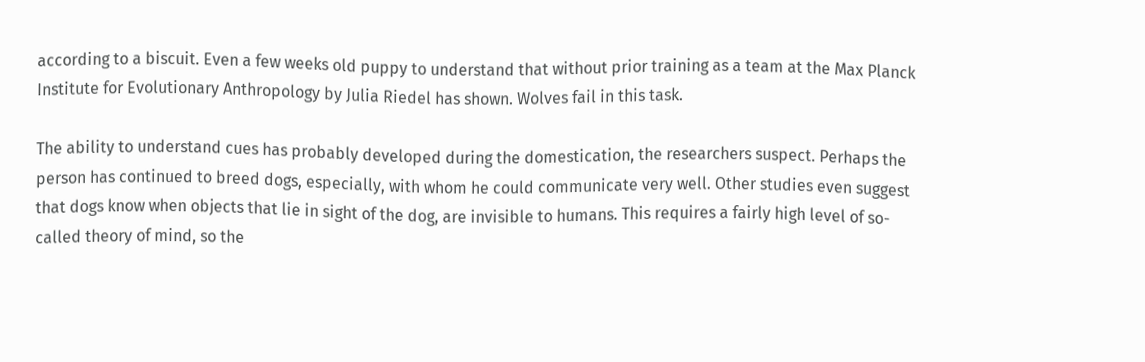according to a biscuit. Even a few weeks old puppy to understand that without prior training as a team at the Max Planck Institute for Evolutionary Anthropology by Julia Riedel has shown. Wolves fail in this task.

The ability to understand cues has probably developed during the domestication, the researchers suspect. Perhaps the person has continued to breed dogs, especially, with whom he could communicate very well. Other studies even suggest that dogs know when objects that lie in sight of the dog, are invisible to humans. This requires a fairly high level of so-called theory of mind, so the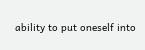ability to put oneself into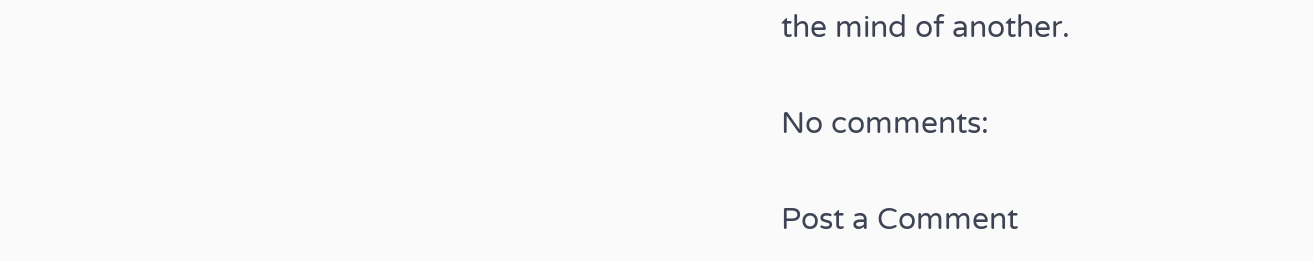the mind of another.

No comments:

Post a Comment